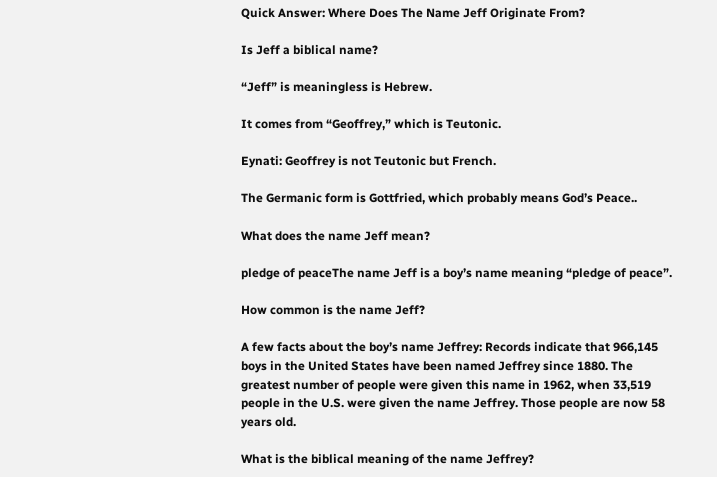Quick Answer: Where Does The Name Jeff Originate From?

Is Jeff a biblical name?

“Jeff” is meaningless is Hebrew.

It comes from “Geoffrey,” which is Teutonic.

Eynati: Geoffrey is not Teutonic but French.

The Germanic form is Gottfried, which probably means God’s Peace..

What does the name Jeff mean?

pledge of peaceThe name Jeff is a boy’s name meaning “pledge of peace”.

How common is the name Jeff?

A few facts about the boy’s name Jeffrey: Records indicate that 966,145 boys in the United States have been named Jeffrey since 1880. The greatest number of people were given this name in 1962, when 33,519 people in the U.S. were given the name Jeffrey. Those people are now 58 years old.

What is the biblical meaning of the name Jeffrey?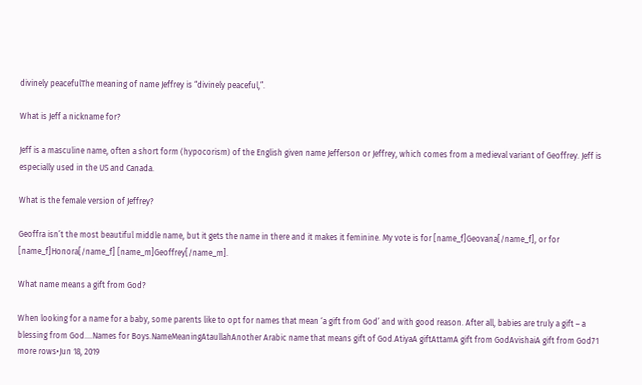divinely peacefulThe meaning of name Jeffrey is “divinely peaceful,”.

What is Jeff a nickname for?

Jeff is a masculine name, often a short form (hypocorism) of the English given name Jefferson or Jeffrey, which comes from a medieval variant of Geoffrey. Jeff is especially used in the US and Canada.

What is the female version of Jeffrey?

Geoffra isn’t the most beautiful middle name, but it gets the name in there and it makes it feminine. My vote is for [name_f]Geovana[/name_f], or for [name_f]Honora[/name_f] [name_m]Geoffrey[/name_m].

What name means a gift from God?

When looking for a name for a baby, some parents like to opt for names that mean ‘a gift from God’ and with good reason. After all, babies are truly a gift – a blessing from God….Names for Boys.NameMeaningAtaullahAnother Arabic name that means gift of God.AtiyaA giftAttamA gift from GodAvishaiA gift from God71 more rows•Jun 18, 2019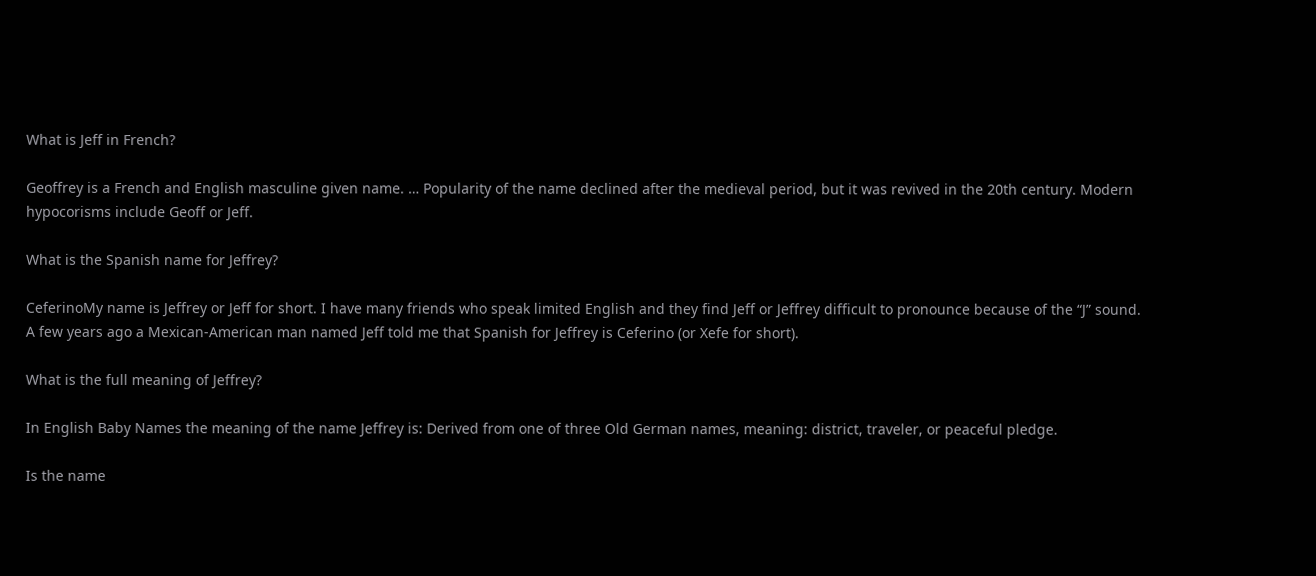What is Jeff in French?

Geoffrey is a French and English masculine given name. … Popularity of the name declined after the medieval period, but it was revived in the 20th century. Modern hypocorisms include Geoff or Jeff.

What is the Spanish name for Jeffrey?

CeferinoMy name is Jeffrey or Jeff for short. I have many friends who speak limited English and they find Jeff or Jeffrey difficult to pronounce because of the “J” sound. A few years ago a Mexican-American man named Jeff told me that Spanish for Jeffrey is Ceferino (or Xefe for short).

What is the full meaning of Jeffrey?

In English Baby Names the meaning of the name Jeffrey is: Derived from one of three Old German names, meaning: district, traveler, or peaceful pledge.

Is the name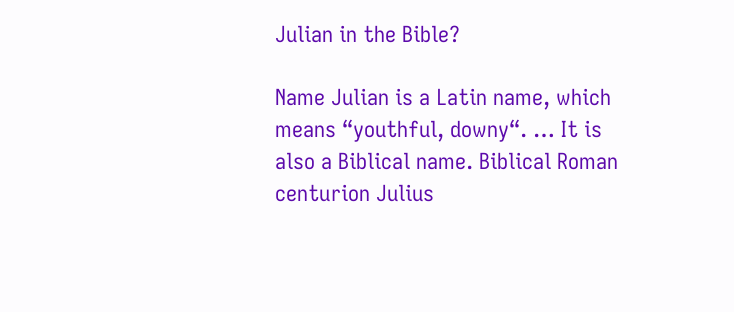Julian in the Bible?

Name Julian is a Latin name, which means “youthful, downy“. … It is also a Biblical name. Biblical Roman centurion Julius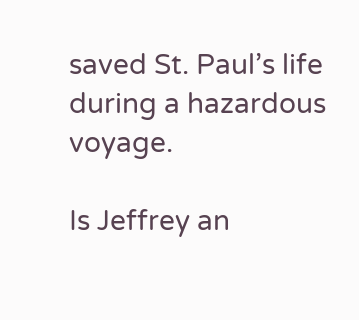saved St. Paul’s life during a hazardous voyage.

Is Jeffrey an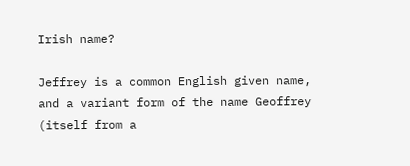Irish name?

Jeffrey is a common English given name, and a variant form of the name Geoffrey (itself from a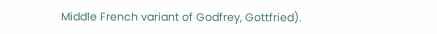Middle French variant of Godfrey, Gottfried).